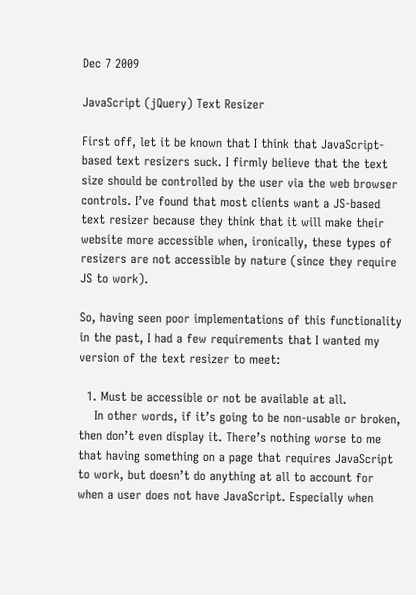Dec 7 2009

JavaScript (jQuery) Text Resizer

First off, let it be known that I think that JavaScript-based text resizers suck. I firmly believe that the text size should be controlled by the user via the web browser controls. I’ve found that most clients want a JS-based text resizer because they think that it will make their website more accessible when, ironically, these types of resizers are not accessible by nature (since they require JS to work).

So, having seen poor implementations of this functionality in the past, I had a few requirements that I wanted my version of the text resizer to meet:

  1. Must be accessible or not be available at all.
    In other words, if it’s going to be non-usable or broken, then don’t even display it. There’s nothing worse to me that having something on a page that requires JavaScript to work, but doesn’t do anything at all to account for when a user does not have JavaScript. Especially when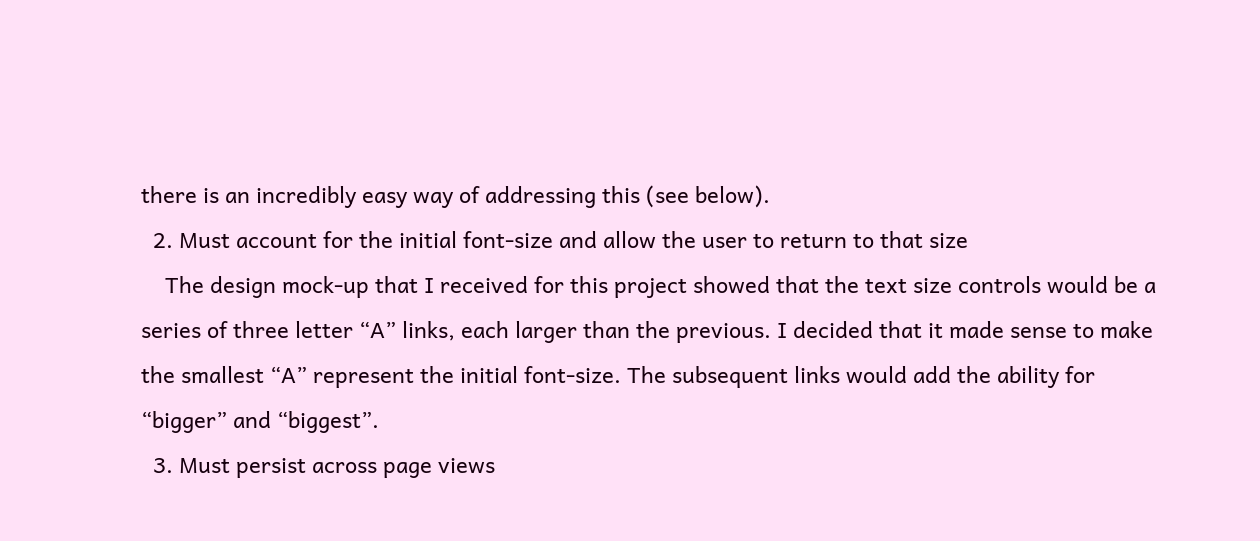there is an incredibly easy way of addressing this (see below).
  2. Must account for the initial font-size and allow the user to return to that size
    The design mock-up that I received for this project showed that the text size controls would be a series of three letter “A” links, each larger than the previous. I decided that it made sense to make the smallest “A” represent the initial font-size. The subsequent links would add the ability for “bigger” and “biggest”.
  3. Must persist across page views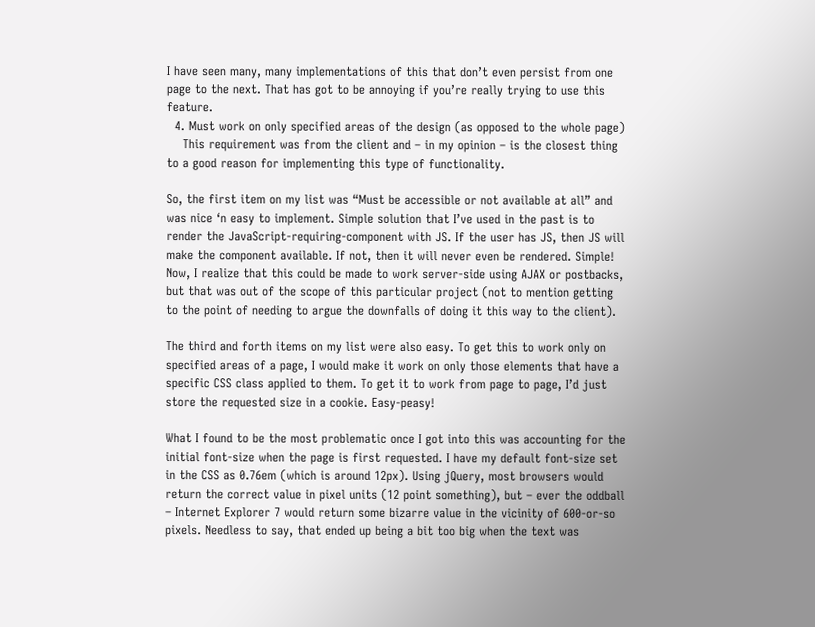I have seen many, many implementations of this that don’t even persist from one page to the next. That has got to be annoying if you’re really trying to use this feature.
  4. Must work on only specified areas of the design (as opposed to the whole page)
    This requirement was from the client and – in my opinion – is the closest thing to a good reason for implementing this type of functionality.

So, the first item on my list was “Must be accessible or not available at all” and was nice ‘n easy to implement. Simple solution that I’ve used in the past is to render the JavaScript-requiring-component with JS. If the user has JS, then JS will make the component available. If not, then it will never even be rendered. Simple! Now, I realize that this could be made to work server-side using AJAX or postbacks, but that was out of the scope of this particular project (not to mention getting to the point of needing to argue the downfalls of doing it this way to the client).

The third and forth items on my list were also easy. To get this to work only on specified areas of a page, I would make it work on only those elements that have a specific CSS class applied to them. To get it to work from page to page, I’d just store the requested size in a cookie. Easy-peasy!

What I found to be the most problematic once I got into this was accounting for the initial font-size when the page is first requested. I have my default font-size set in the CSS as 0.76em (which is around 12px). Using jQuery, most browsers would return the correct value in pixel units (12 point something), but – ever the oddball – Internet Explorer 7 would return some bizarre value in the vicinity of 600-or-so pixels. Needless to say, that ended up being a bit too big when the text was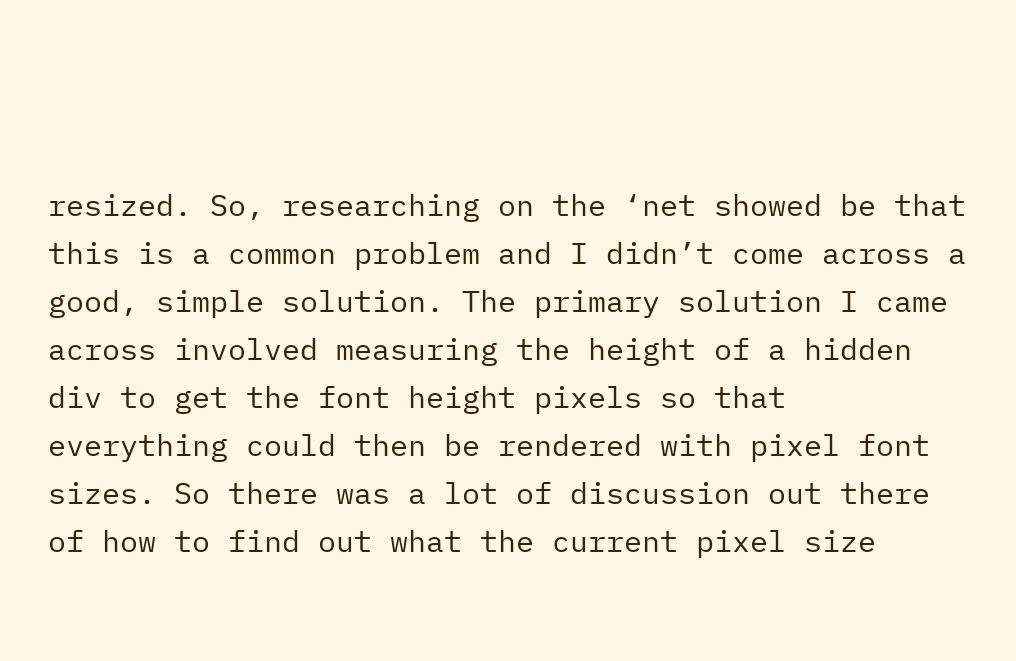resized. So, researching on the ‘net showed be that this is a common problem and I didn’t come across a good, simple solution. The primary solution I came across involved measuring the height of a hidden div to get the font height pixels so that everything could then be rendered with pixel font sizes. So there was a lot of discussion out there of how to find out what the current pixel size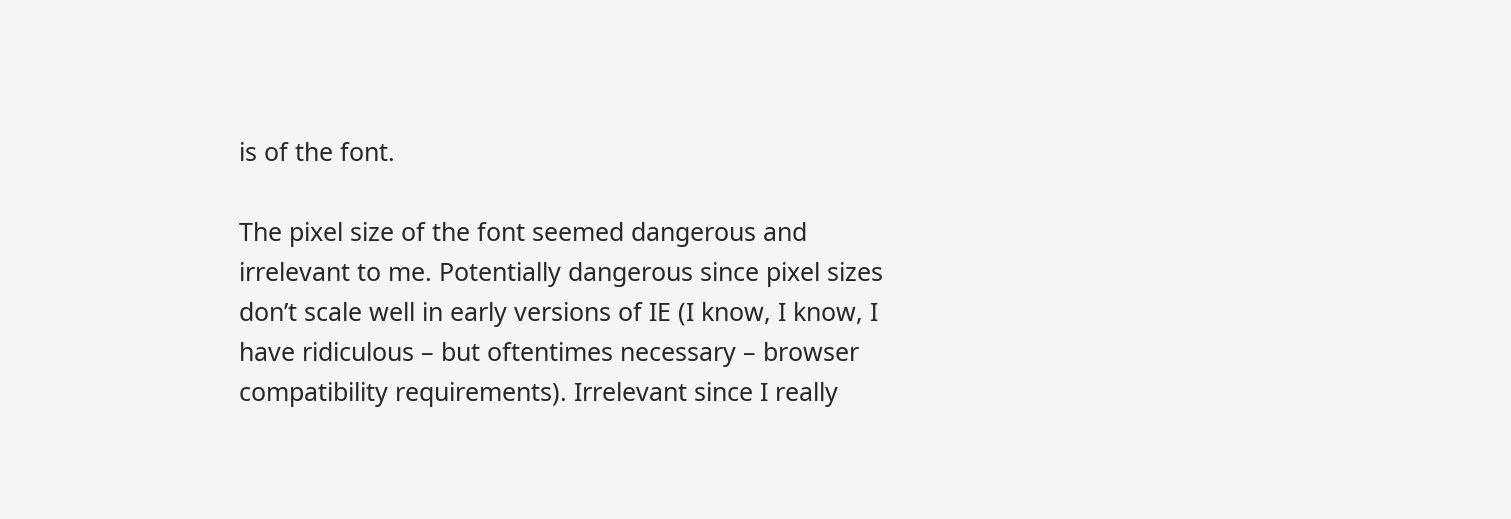is of the font.

The pixel size of the font seemed dangerous and irrelevant to me. Potentially dangerous since pixel sizes don’t scale well in early versions of IE (I know, I know, I have ridiculous – but oftentimes necessary – browser compatibility requirements). Irrelevant since I really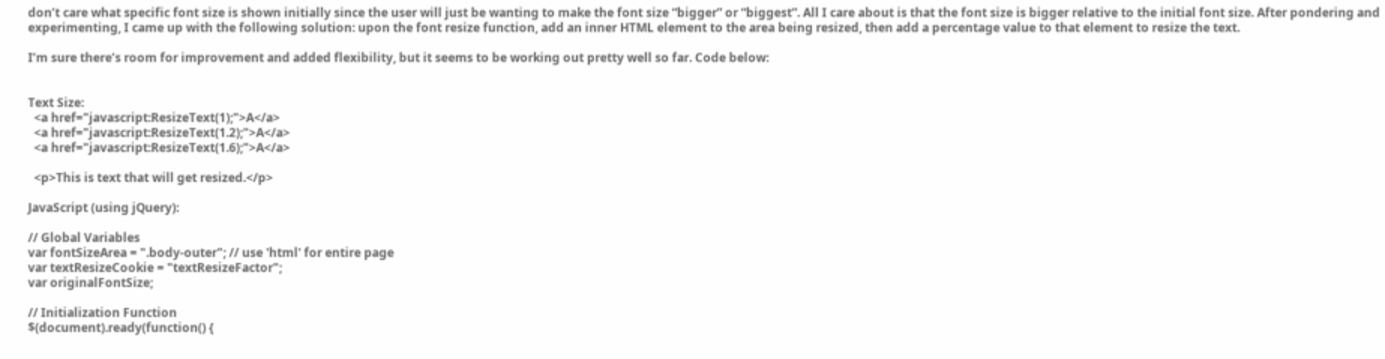don’t care what specific font size is shown initially since the user will just be wanting to make the font size “bigger” or “biggest”. All I care about is that the font size is bigger relative to the initial font size. After pondering and experimenting, I came up with the following solution: upon the font resize function, add an inner HTML element to the area being resized, then add a percentage value to that element to resize the text.

I’m sure there’s room for improvement and added flexibility, but it seems to be working out pretty well so far. Code below:


Text Size:
  <a href="javascript:ResizeText(1);">A</a>
  <a href="javascript:ResizeText(1.2);">A</a>
  <a href="javascript:ResizeText(1.6);">A</a>

  <p>This is text that will get resized.</p>

JavaScript (using jQuery):

// Global Variables
var fontSizeArea = ".body-outer"; // use 'html' for entire page
var textResizeCookie = "textResizeFactor";
var originalFontSize;

// Initialization Function
$(document).ready(function() {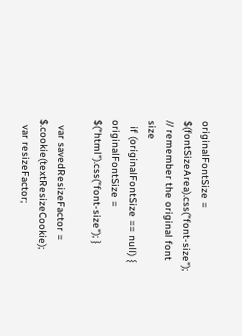originalFontSize = $(fontSizeArea).css("font-size"); // remember the original font size
  if (originalFontSize == null) { originalFontSize = $("html").css("font-size"); }

  var savedResizeFactor = $.cookie(textResizeCookie);
  var resizeFactor;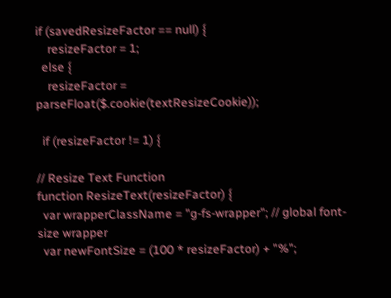if (savedResizeFactor == null) {
    resizeFactor = 1;
  else {
    resizeFactor = parseFloat($.cookie(textResizeCookie));

  if (resizeFactor != 1) {

// Resize Text Function
function ResizeText(resizeFactor) {
  var wrapperClassName = "g-fs-wrapper"; // global font-size wrapper
  var newFontSize = (100 * resizeFactor) + "%";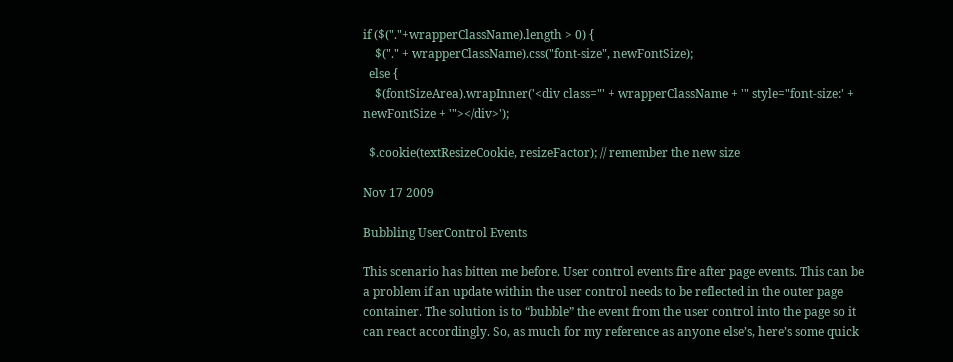if ($("."+wrapperClassName).length > 0) {
    $("." + wrapperClassName).css("font-size", newFontSize);
  else {
    $(fontSizeArea).wrapInner('<div class="' + wrapperClassName + '" style="font-size:' + newFontSize + '"></div>');

  $.cookie(textResizeCookie, resizeFactor); // remember the new size

Nov 17 2009

Bubbling UserControl Events

This scenario has bitten me before. User control events fire after page events. This can be a problem if an update within the user control needs to be reflected in the outer page container. The solution is to “bubble” the event from the user control into the page so it can react accordingly. So, as much for my reference as anyone else’s, here’s some quick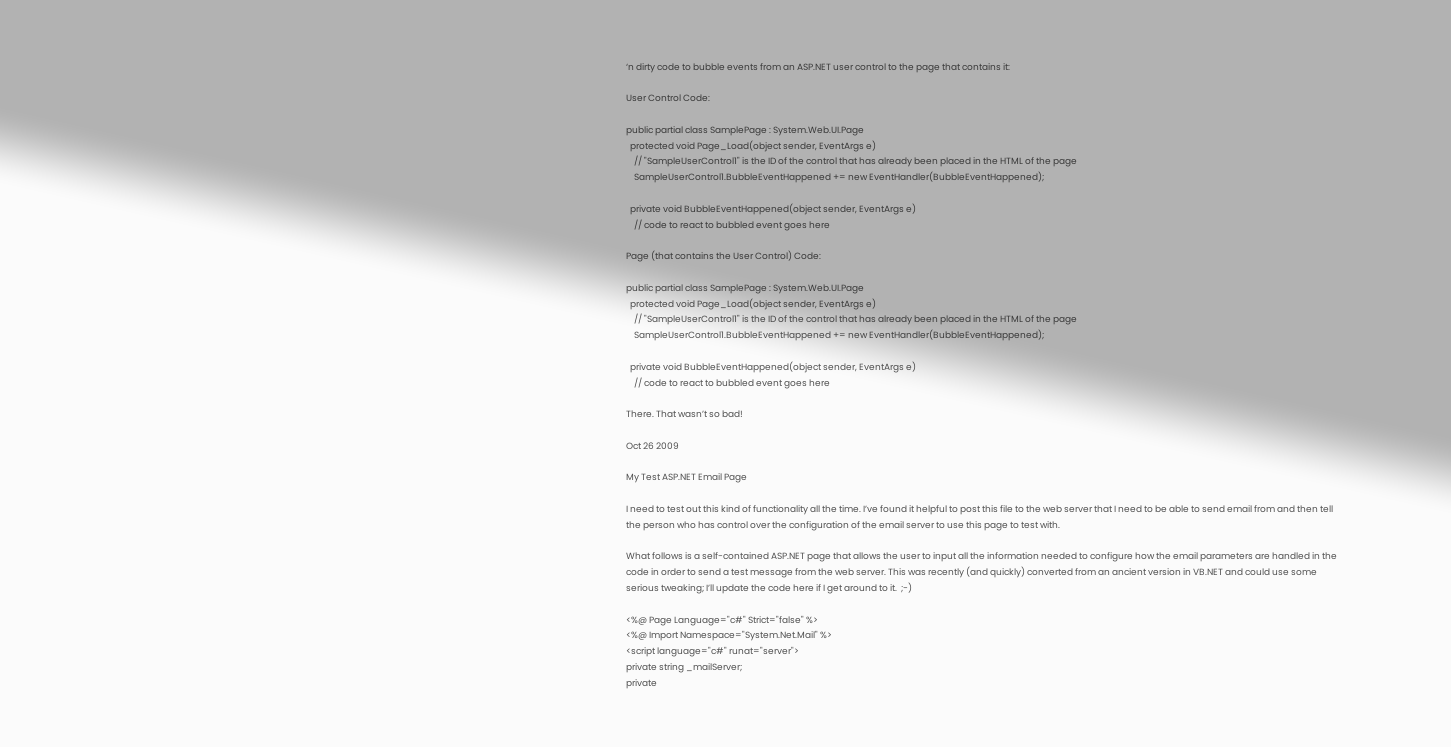‘n dirty code to bubble events from an ASP.NET user control to the page that contains it:

User Control Code:

public partial class SamplePage : System.Web.UI.Page
  protected void Page_Load(object sender, EventArgs e)
    // "SampleUserControl1" is the ID of the control that has already been placed in the HTML of the page
    SampleUserControl1.BubbleEventHappened += new EventHandler(BubbleEventHappened);

  private void BubbleEventHappened(object sender, EventArgs e)
    // code to react to bubbled event goes here

Page (that contains the User Control) Code:

public partial class SamplePage : System.Web.UI.Page
  protected void Page_Load(object sender, EventArgs e)
    // "SampleUserControl1" is the ID of the control that has already been placed in the HTML of the page
    SampleUserControl1.BubbleEventHappened += new EventHandler(BubbleEventHappened);

  private void BubbleEventHappened(object sender, EventArgs e)
    // code to react to bubbled event goes here

There. That wasn’t so bad!

Oct 26 2009

My Test ASP.NET Email Page

I need to test out this kind of functionality all the time. I’ve found it helpful to post this file to the web server that I need to be able to send email from and then tell the person who has control over the configuration of the email server to use this page to test with.

What follows is a self-contained ASP.NET page that allows the user to input all the information needed to configure how the email parameters are handled in the code in order to send a test message from the web server. This was recently (and quickly) converted from an ancient version in VB.NET and could use some serious tweaking; I’ll update the code here if I get around to it.  ;-)

<%@ Page Language="c#" Strict="false" %>
<%@ Import Namespace="System.Net.Mail" %>
<script language="c#" runat="server">
private string _mailServer;
private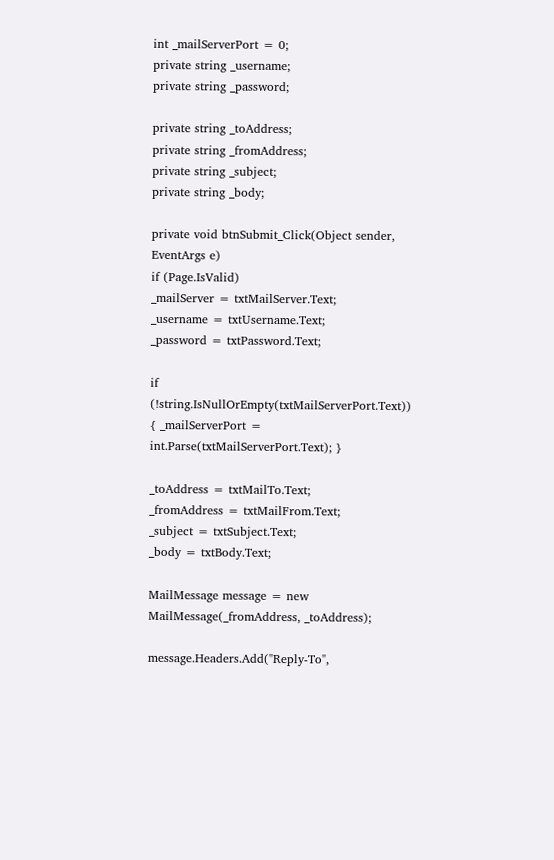int _mailServerPort = 0;
private string _username;
private string _password;

private string _toAddress;
private string _fromAddress;
private string _subject;
private string _body;

private void btnSubmit_Click(Object sender, EventArgs e)
if (Page.IsValid)
_mailServer = txtMailServer.Text;
_username = txtUsername.Text;
_password = txtPassword.Text;

if (!string.IsNullOrEmpty(txtMailServerPort.Text)) { _mailServerPort = int.Parse(txtMailServerPort.Text); }

_toAddress = txtMailTo.Text;
_fromAddress = txtMailFrom.Text;
_subject = txtSubject.Text;
_body = txtBody.Text;

MailMessage message = new MailMessage(_fromAddress, _toAddress);

message.Headers.Add("Reply-To",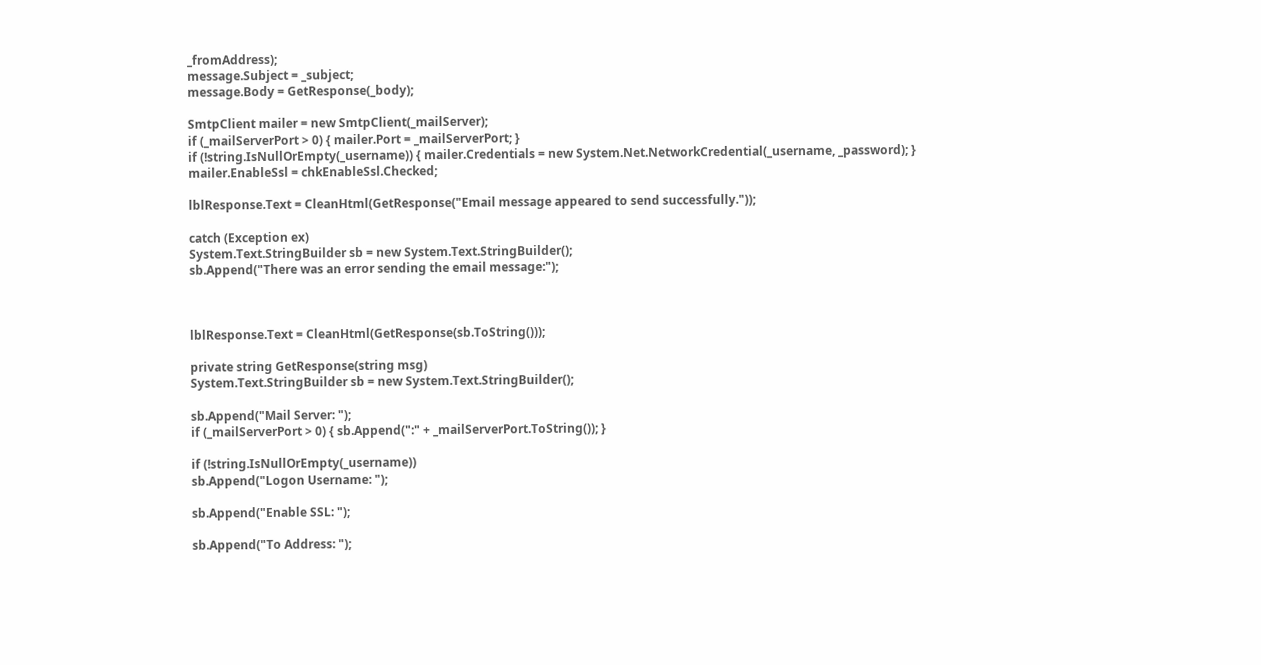_fromAddress);
message.Subject = _subject;
message.Body = GetResponse(_body);

SmtpClient mailer = new SmtpClient(_mailServer);
if (_mailServerPort > 0) { mailer.Port = _mailServerPort; }
if (!string.IsNullOrEmpty(_username)) { mailer.Credentials = new System.Net.NetworkCredential(_username, _password); }
mailer.EnableSsl = chkEnableSsl.Checked;

lblResponse.Text = CleanHtml(GetResponse("Email message appeared to send successfully."));

catch (Exception ex)
System.Text.StringBuilder sb = new System.Text.StringBuilder();
sb.Append("There was an error sending the email message:");



lblResponse.Text = CleanHtml(GetResponse(sb.ToString()));

private string GetResponse(string msg)
System.Text.StringBuilder sb = new System.Text.StringBuilder();

sb.Append("Mail Server: ");
if (_mailServerPort > 0) { sb.Append(":" + _mailServerPort.ToString()); }

if (!string.IsNullOrEmpty(_username))
sb.Append("Logon Username: ");

sb.Append("Enable SSL: ");

sb.Append("To Address: ");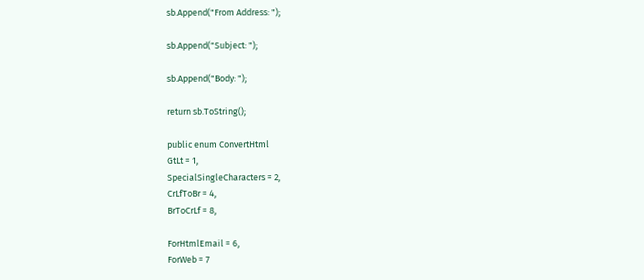sb.Append("From Address: ");

sb.Append("Subject: ");

sb.Append("Body: ");

return sb.ToString();

public enum ConvertHtml
GtLt = 1,
SpecialSingleCharacters = 2,
CrLfToBr = 4,
BrToCrLf = 8,

ForHtmlEmail = 6,
ForWeb = 7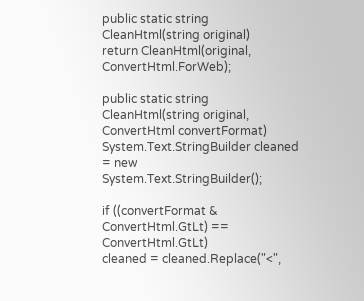public static string CleanHtml(string original)
return CleanHtml(original, ConvertHtml.ForWeb);

public static string CleanHtml(string original, ConvertHtml convertFormat)
System.Text.StringBuilder cleaned = new System.Text.StringBuilder();

if ((convertFormat & ConvertHtml.GtLt) == ConvertHtml.GtLt)
cleaned = cleaned.Replace("<",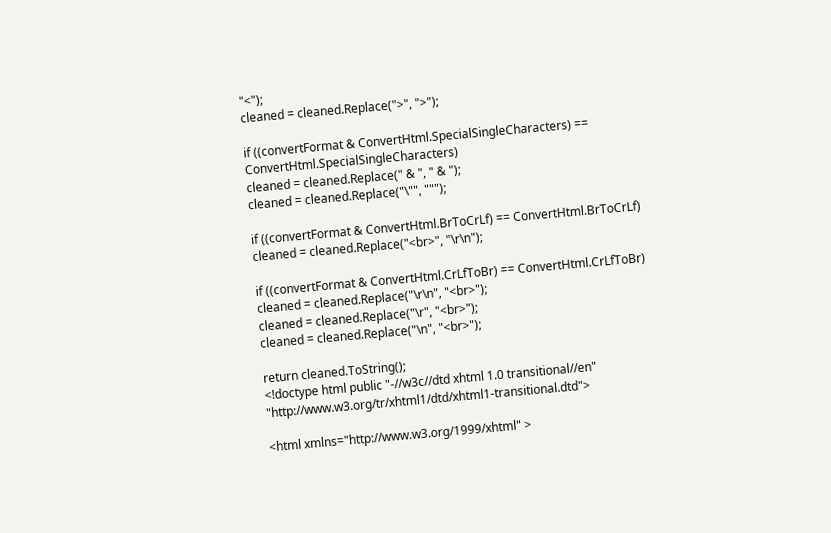"<");
cleaned = cleaned.Replace(">", ">");

if ((convertFormat & ConvertHtml.SpecialSingleCharacters) == ConvertHtml.SpecialSingleCharacters)
cleaned = cleaned.Replace(" & ", " & ");
cleaned = cleaned.Replace("\"", """);

if ((convertFormat & ConvertHtml.BrToCrLf) == ConvertHtml.BrToCrLf)
cleaned = cleaned.Replace("<br>", "\r\n");

if ((convertFormat & ConvertHtml.CrLfToBr) == ConvertHtml.CrLfToBr)
cleaned = cleaned.Replace("\r\n", "<br>");
cleaned = cleaned.Replace("\r", "<br>");
cleaned = cleaned.Replace("\n", "<br>");

return cleaned.ToString();
<!doctype html public "-//w3c//dtd xhtml 1.0 transitional//en" "http://www.w3.org/tr/xhtml1/dtd/xhtml1-transitional.dtd">

<html xmlns="http://www.w3.org/1999/xhtml" >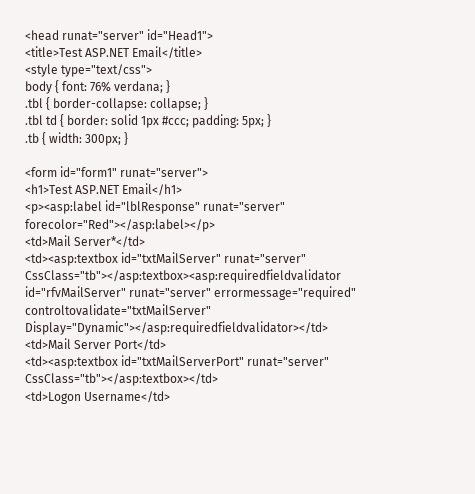<head runat="server" id="Head1">
<title>Test ASP.NET Email</title>
<style type="text/css">
body { font: 76% verdana; }
.tbl { border-collapse: collapse; }
.tbl td { border: solid 1px #ccc; padding: 5px; }
.tb { width: 300px; }

<form id="form1" runat="server">
<h1>Test ASP.NET Email</h1>
<p><asp:label id="lblResponse" runat="server" forecolor="Red"></asp:label></p>
<td>Mail Server*</td>
<td><asp:textbox id="txtMailServer" runat="server" CssClass="tb"></asp:textbox><asp:requiredfieldvalidator id="rfvMailServer" runat="server" errormessage="required" controltovalidate="txtMailServer" Display="Dynamic"></asp:requiredfieldvalidator></td>
<td>Mail Server Port</td>
<td><asp:textbox id="txtMailServerPort" runat="server" CssClass="tb"></asp:textbox></td>
<td>Logon Username</td>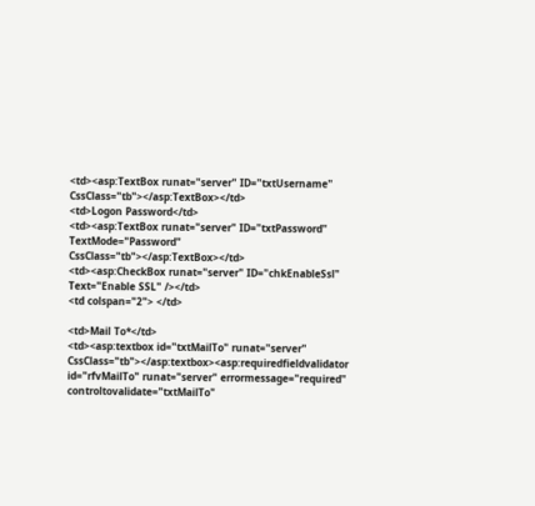<td><asp:TextBox runat="server" ID="txtUsername" CssClass="tb"></asp:TextBox></td>
<td>Logon Password</td>
<td><asp:TextBox runat="server" ID="txtPassword" TextMode="Password" CssClass="tb"></asp:TextBox></td>
<td><asp:CheckBox runat="server" ID="chkEnableSsl" Text="Enable SSL" /></td>
<td colspan="2"> </td>

<td>Mail To*</td>
<td><asp:textbox id="txtMailTo" runat="server" CssClass="tb"></asp:textbox><asp:requiredfieldvalidator id="rfvMailTo" runat="server" errormessage="required" controltovalidate="txtMailTo"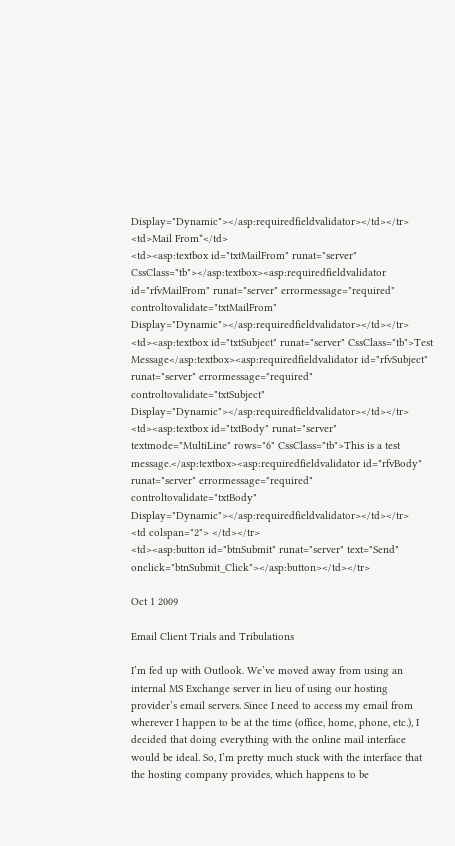Display="Dynamic"></asp:requiredfieldvalidator></td></tr>
<td>Mail From*</td>
<td><asp:textbox id="txtMailFrom" runat="server" CssClass="tb"></asp:textbox><asp:requiredfieldvalidator id="rfvMailFrom" runat="server" errormessage="required" controltovalidate="txtMailFrom" Display="Dynamic"></asp:requiredfieldvalidator></td></tr>
<td><asp:textbox id="txtSubject" runat="server" CssClass="tb">Test Message</asp:textbox><asp:requiredfieldvalidator id="rfvSubject" runat="server" errormessage="required" controltovalidate="txtSubject" Display="Dynamic"></asp:requiredfieldvalidator></td></tr>
<td><asp:textbox id="txtBody" runat="server" textmode="MultiLine" rows="6" CssClass="tb">This is a test message.</asp:textbox><asp:requiredfieldvalidator id="rfvBody" runat="server" errormessage="required" controltovalidate="txtBody" Display="Dynamic"></asp:requiredfieldvalidator></td></tr>
<td colspan="2"> </td></tr>
<td><asp:button id="btnSubmit" runat="server" text="Send" onclick="btnSubmit_Click"></asp:button></td></tr>

Oct 1 2009

Email Client Trials and Tribulations

I’m fed up with Outlook. We’ve moved away from using an internal MS Exchange server in lieu of using our hosting provider’s email servers. Since I need to access my email from wherever I happen to be at the time (office, home, phone, etc.), I decided that doing everything with the online mail interface would be ideal. So, I’m pretty much stuck with the interface that the hosting company provides, which happens to be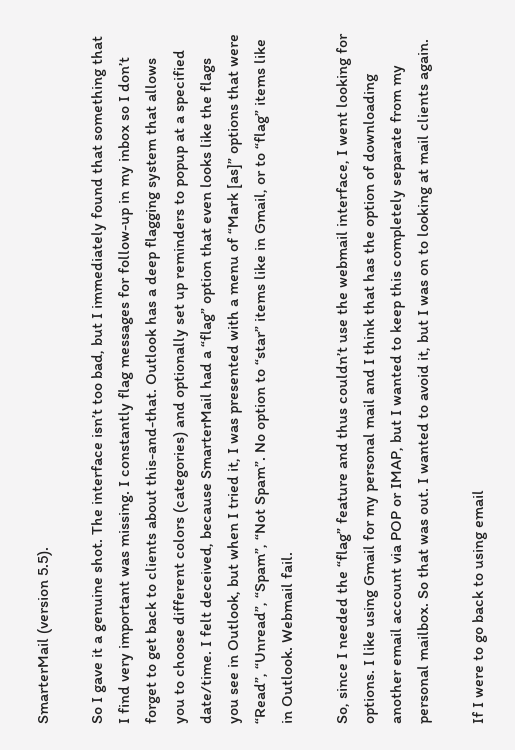SmarterMail (version 5.5).

So I gave it a genuine shot. The interface isn’t too bad, but I immediately found that something that I find very important was missing. I constantly flag messages for follow-up in my inbox so I don’t forget to get back to clients about this-and-that. Outlook has a deep flagging system that allows you to choose different colors (categories) and optionally set up reminders to popup at a specified date/time. I felt deceived, because SmarterMail had a “flag” option that even looks like the flags you see in Outlook, but when I tried it, I was presented with a menu of “Mark [as]” options that were “Read”, “Unread”, “Spam”, “Not Spam”. No option to “star” items like in Gmail, or to “flag” items like in Outlook. Webmail fail.

So, since I needed the “flag” feature and thus couldn’t use the webmail interface, I went looking for options. I like using Gmail for my personal mail and I think that has the option of downloading another email account via POP or IMAP, but I wanted to keep this completely separate from my personal mailbox. So that was out. I wanted to avoid it, but I was on to looking at mail clients again.

If I were to go back to using email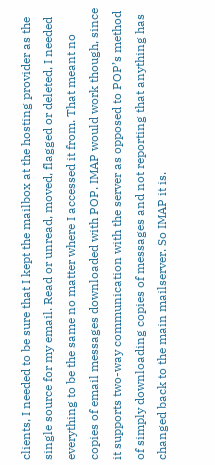clients, I needed to be sure that I kept the mailbox at the hosting provider as the single source for my email. Read or unread, moved, flagged or deleted, I needed everything to be the same no matter where I accessed it from. That meant no copies of email messages downloaded with POP. IMAP would work though, since it supports two-way communication with the server as opposed to POP’s method of simply downloading copies of messages and not reporting that anything has changed back to the main mailserver. So IMAP it is.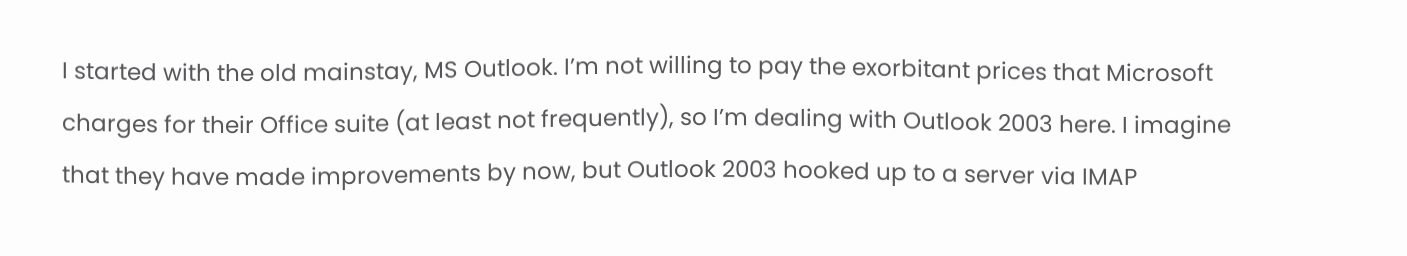I started with the old mainstay, MS Outlook. I’m not willing to pay the exorbitant prices that Microsoft charges for their Office suite (at least not frequently), so I’m dealing with Outlook 2003 here. I imagine that they have made improvements by now, but Outlook 2003 hooked up to a server via IMAP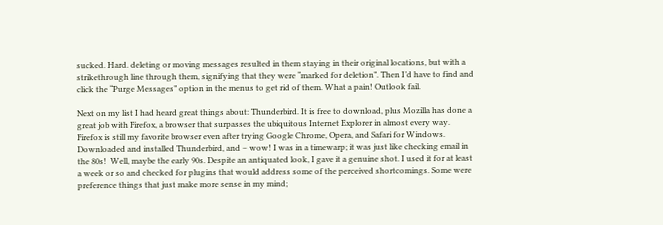sucked. Hard. deleting or moving messages resulted in them staying in their original locations, but with a strikethrough line through them, signifying that they were “marked for deletion”. Then I’d have to find and click the “Purge Messages” option in the menus to get rid of them. What a pain! Outlook fail.

Next on my list I had heard great things about: Thunderbird. It is free to download, plus Mozilla has done a great job with Firefox, a browser that surpasses the ubiquitous Internet Explorer in almost every way. Firefox is still my favorite browser even after trying Google Chrome, Opera, and Safari for Windows. Downloaded and installed Thunderbird, and – wow! I was in a timewarp; it was just like checking email in the 80s!  Well, maybe the early 90s. Despite an antiquated look, I gave it a genuine shot. I used it for at least a week or so and checked for plugins that would address some of the perceived shortcomings. Some were preference things that just make more sense in my mind;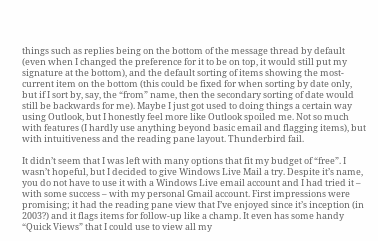things such as replies being on the bottom of the message thread by default (even when I changed the preference for it to be on top, it would still put my signature at the bottom), and the default sorting of items showing the most-current item on the bottom (this could be fixed for when sorting by date only, but if I sort by, say, the “from” name, then the secondary sorting of date would still be backwards for me). Maybe I just got used to doing things a certain way using Outlook, but I honestly feel more like Outlook spoiled me. Not so much with features (I hardly use anything beyond basic email and flagging items), but with intuitiveness and the reading pane layout. Thunderbird fail.

It didn’t seem that I was left with many options that fit my budget of “free”. I wasn’t hopeful, but I decided to give Windows Live Mail a try. Despite it’s name, you do not have to use it with a Windows Live email account and I had tried it – with some success – with my personal Gmail account. First impressions were promising; it had the reading pane view that I’ve enjoyed since it’s inception (in 2003?) and it flags items for follow-up like a champ. It even has some handy “Quick Views” that I could use to view all my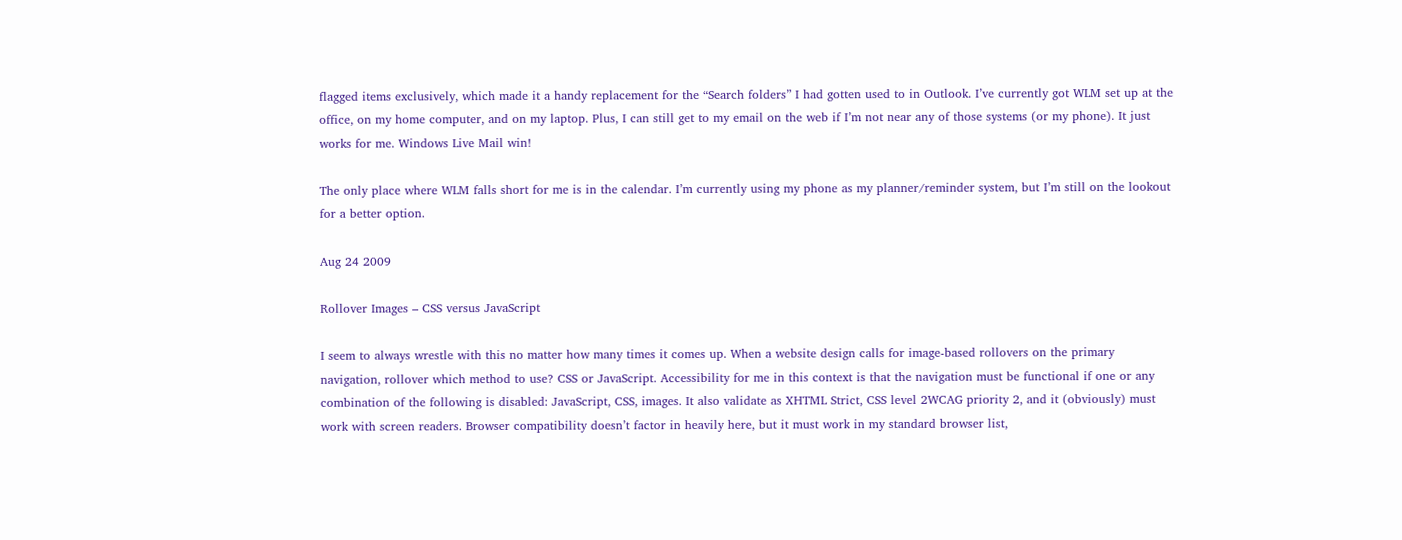flagged items exclusively, which made it a handy replacement for the “Search folders” I had gotten used to in Outlook. I’ve currently got WLM set up at the office, on my home computer, and on my laptop. Plus, I can still get to my email on the web if I’m not near any of those systems (or my phone). It just works for me. Windows Live Mail win!

The only place where WLM falls short for me is in the calendar. I’m currently using my phone as my planner/reminder system, but I’m still on the lookout for a better option.

Aug 24 2009

Rollover Images – CSS versus JavaScript

I seem to always wrestle with this no matter how many times it comes up. When a website design calls for image-based rollovers on the primary navigation, rollover which method to use? CSS or JavaScript. Accessibility for me in this context is that the navigation must be functional if one or any combination of the following is disabled: JavaScript, CSS, images. It also validate as XHTML Strict, CSS level 2WCAG priority 2, and it (obviously) must work with screen readers. Browser compatibility doesn’t factor in heavily here, but it must work in my standard browser list,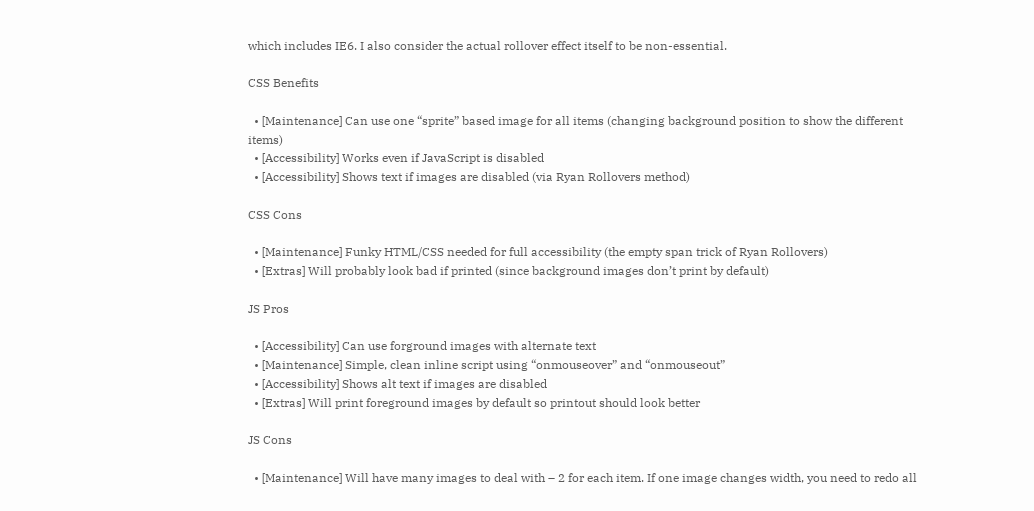which includes IE6. I also consider the actual rollover effect itself to be non-essential.

CSS Benefits

  • [Maintenance] Can use one “sprite” based image for all items (changing background position to show the different items)
  • [Accessibility] Works even if JavaScript is disabled
  • [Accessibility] Shows text if images are disabled (via Ryan Rollovers method)

CSS Cons

  • [Maintenance] Funky HTML/CSS needed for full accessibility (the empty span trick of Ryan Rollovers)
  • [Extras] Will probably look bad if printed (since background images don’t print by default)

JS Pros

  • [Accessibility] Can use forground images with alternate text
  • [Maintenance] Simple, clean inline script using “onmouseover” and “onmouseout”
  • [Accessibility] Shows alt text if images are disabled
  • [Extras] Will print foreground images by default so printout should look better

JS Cons

  • [Maintenance] Will have many images to deal with – 2 for each item. If one image changes width, you need to redo all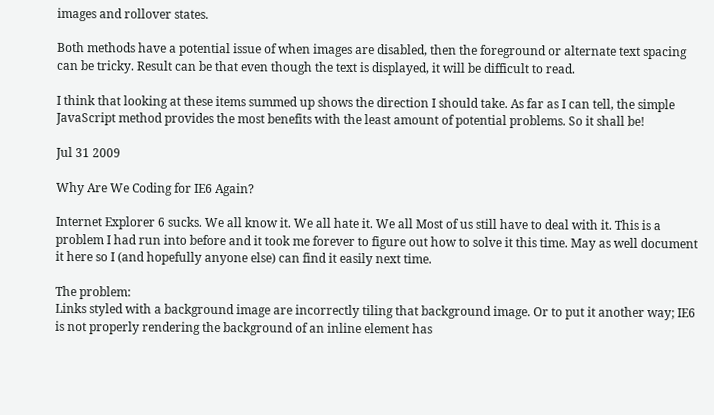images and rollover states.

Both methods have a potential issue of when images are disabled, then the foreground or alternate text spacing can be tricky. Result can be that even though the text is displayed, it will be difficult to read.

I think that looking at these items summed up shows the direction I should take. As far as I can tell, the simple JavaScript method provides the most benefits with the least amount of potential problems. So it shall be!

Jul 31 2009

Why Are We Coding for IE6 Again?

Internet Explorer 6 sucks. We all know it. We all hate it. We all Most of us still have to deal with it. This is a problem I had run into before and it took me forever to figure out how to solve it this time. May as well document it here so I (and hopefully anyone else) can find it easily next time.

The problem:
Links styled with a background image are incorrectly tiling that background image. Or to put it another way; IE6 is not properly rendering the background of an inline element has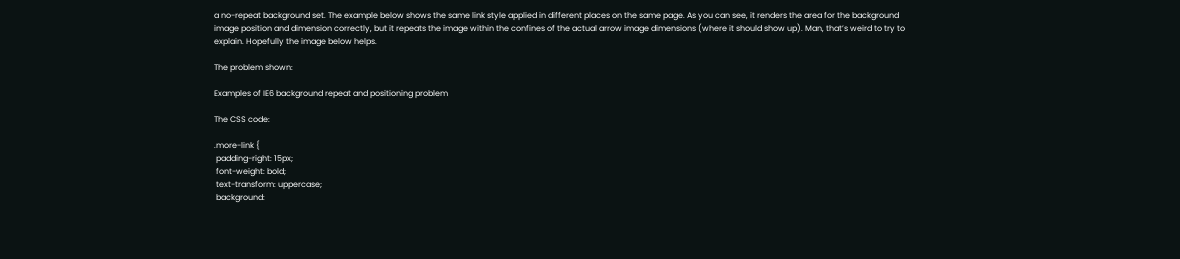a no-repeat background set. The example below shows the same link style applied in different places on the same page. As you can see, it renders the area for the background image position and dimension correctly, but it repeats the image within the confines of the actual arrow image dimensions (where it should show up). Man, that’s weird to try to explain. Hopefully the image below helps.

The problem shown:

Examples of IE6 background repeat and positioning problem

The CSS code:

.more-link {
 padding-right: 15px;
 font-weight: bold;
 text-transform: uppercase;
 background: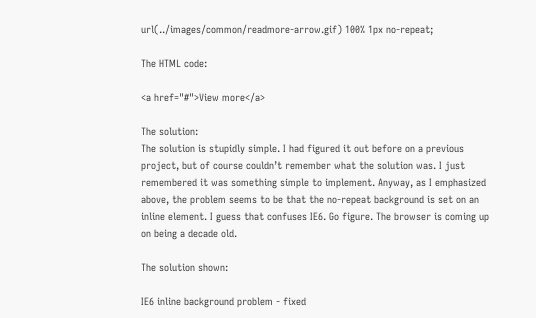url(../images/common/readmore-arrow.gif) 100% 1px no-repeat;

The HTML code:

<a href="#">View more</a>

The solution:
The solution is stupidly simple. I had figured it out before on a previous project, but of course couldn’t remember what the solution was. I just remembered it was something simple to implement. Anyway, as I emphasized above, the problem seems to be that the no-repeat background is set on an inline element. I guess that confuses IE6. Go figure. The browser is coming up on being a decade old.

The solution shown:

IE6 inline background problem - fixed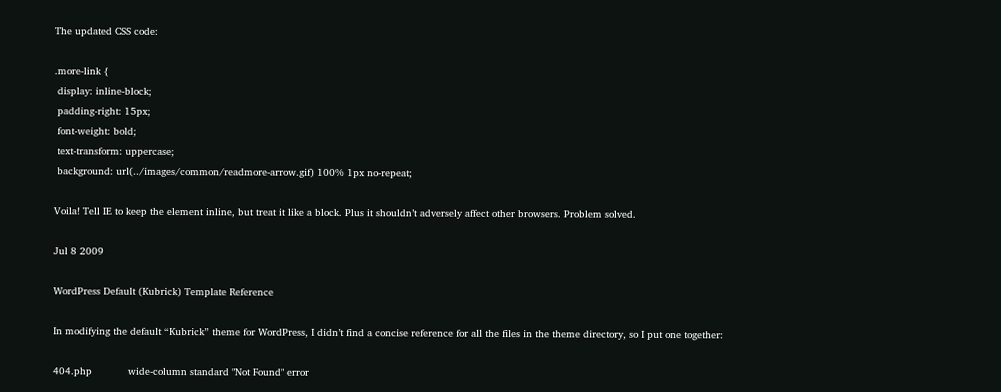The updated CSS code:

.more-link {
 display: inline-block;
 padding-right: 15px;
 font-weight: bold;
 text-transform: uppercase;
 background: url(../images/common/readmore-arrow.gif) 100% 1px no-repeat;

Voila! Tell IE to keep the element inline, but treat it like a block. Plus it shouldn’t adversely affect other browsers. Problem solved.

Jul 8 2009

WordPress Default (Kubrick) Template Reference

In modifying the default “Kubrick” theme for WordPress, I didn’t find a concise reference for all the files in the theme directory, so I put one together:

404.php            wide-column standard "Not Found" error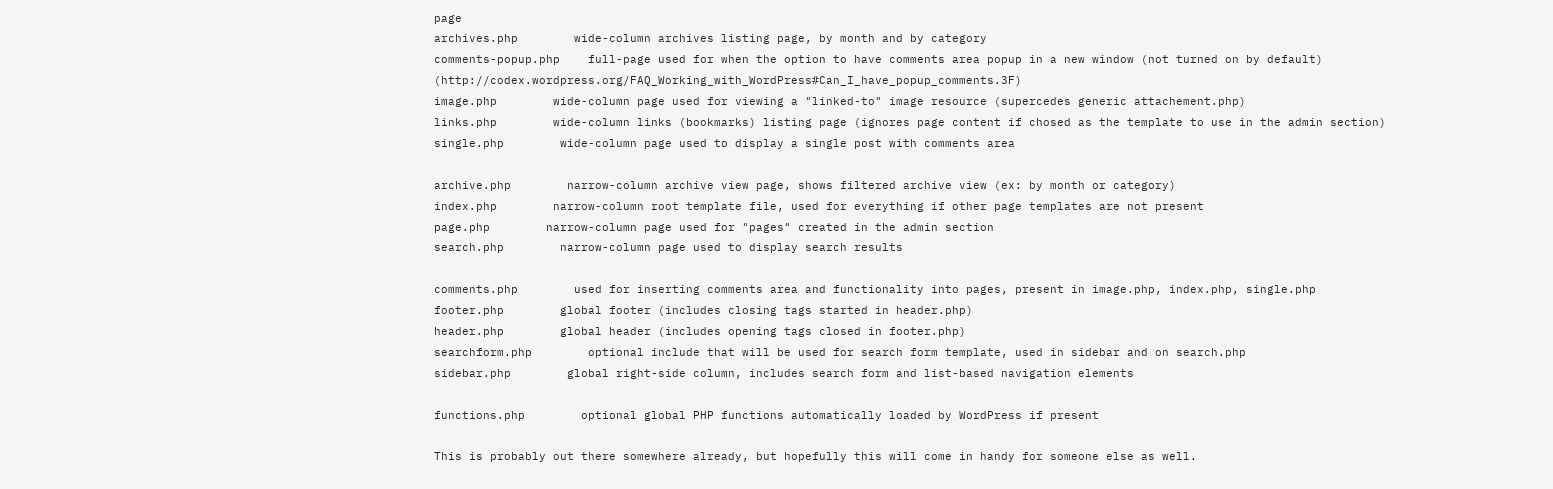page
archives.php        wide-column archives listing page, by month and by category
comments-popup.php    full-page used for when the option to have comments area popup in a new window (not turned on by default) (http://codex.wordpress.org/FAQ_Working_with_WordPress#Can_I_have_popup_comments.3F)
image.php        wide-column page used for viewing a "linked-to" image resource (supercedes generic attachement.php)
links.php        wide-column links (bookmarks) listing page (ignores page content if chosed as the template to use in the admin section)
single.php        wide-column page used to display a single post with comments area

archive.php        narrow-column archive view page, shows filtered archive view (ex: by month or category)
index.php        narrow-column root template file, used for everything if other page templates are not present
page.php        narrow-column page used for "pages" created in the admin section
search.php        narrow-column page used to display search results

comments.php        used for inserting comments area and functionality into pages, present in image.php, index.php, single.php
footer.php        global footer (includes closing tags started in header.php)
header.php        global header (includes opening tags closed in footer.php)
searchform.php        optional include that will be used for search form template, used in sidebar and on search.php
sidebar.php        global right-side column, includes search form and list-based navigation elements

functions.php        optional global PHP functions automatically loaded by WordPress if present

This is probably out there somewhere already, but hopefully this will come in handy for someone else as well.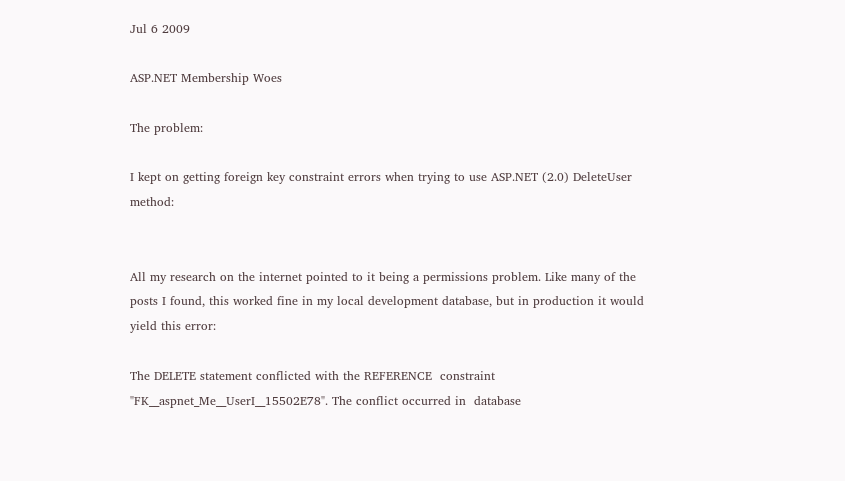Jul 6 2009

ASP.NET Membership Woes

The problem:

I kept on getting foreign key constraint errors when trying to use ASP.NET (2.0) DeleteUser method:


All my research on the internet pointed to it being a permissions problem. Like many of the posts I found, this worked fine in my local development database, but in production it would yield this error:

The DELETE statement conflicted with the REFERENCE  constraint
"FK__aspnet_Me__UserI__15502E78". The conflict occurred in  database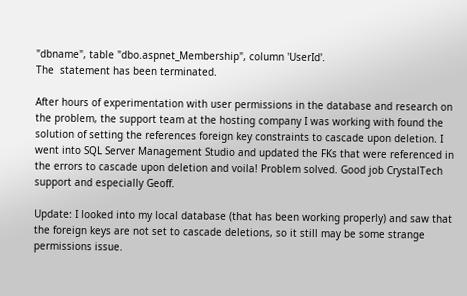"dbname", table "dbo.aspnet_Membership", column 'UserId'.
The  statement has been terminated.

After hours of experimentation with user permissions in the database and research on the problem, the support team at the hosting company I was working with found the solution of setting the references foreign key constraints to cascade upon deletion. I went into SQL Server Management Studio and updated the FKs that were referenced in the errors to cascade upon deletion and voila! Problem solved. Good job CrystalTech support and especially Geoff.

Update: I looked into my local database (that has been working properly) and saw that the foreign keys are not set to cascade deletions, so it still may be some strange permissions issue.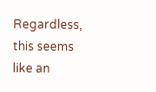Regardless, this seems like an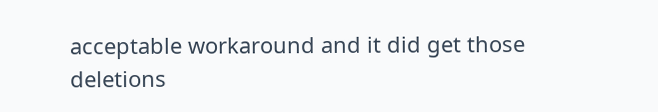acceptable workaround and it did get those deletions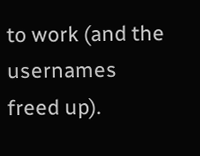to work (and the usernames freed up).